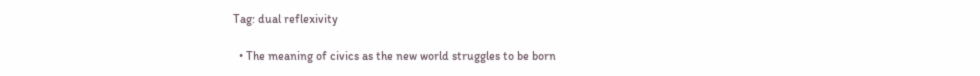Tag: dual reflexivity

  • The meaning of civics as the new world struggles to be born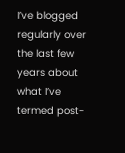I’ve blogged regularly over the last few years about what I’ve termed post-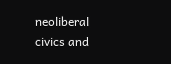neoliberal civics and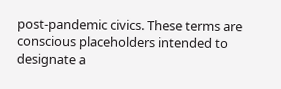post-pandemic civics. These terms are conscious placeholders intended to designate a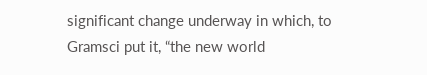significant change underway in which, to Gramsci put it, “the new world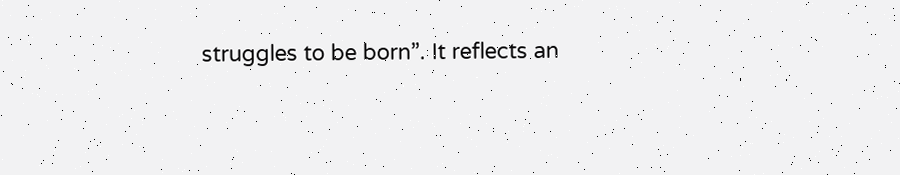struggles to be born”. It reflects an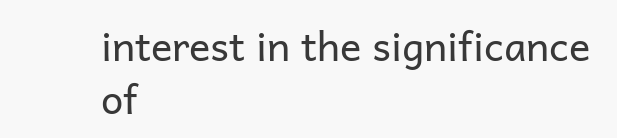interest in the significance of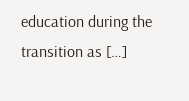education during the transition as […]